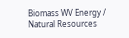Biomass WV Energy / Natural Resources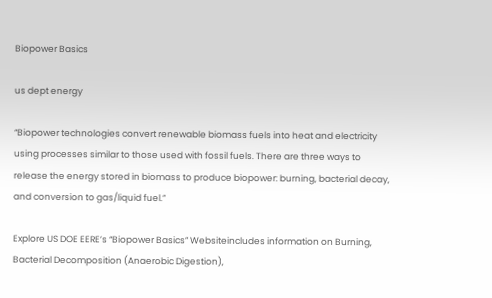Biopower Basics

us dept energy

“Biopower technologies convert renewable biomass fuels into heat and electricity using processes similar to those used with fossil fuels. There are three ways to release the energy stored in biomass to produce biopower: burning, bacterial decay, and conversion to gas/liquid fuel.”

Explore US DOE EERE’s “Biopower Basics” Websiteincludes information on Burning, Bacterial Decomposition (Anaerobic Digestion),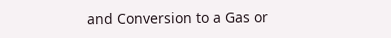and Conversion to a Gas or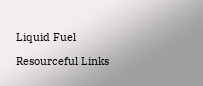Liquid Fuel

Resourceful Links